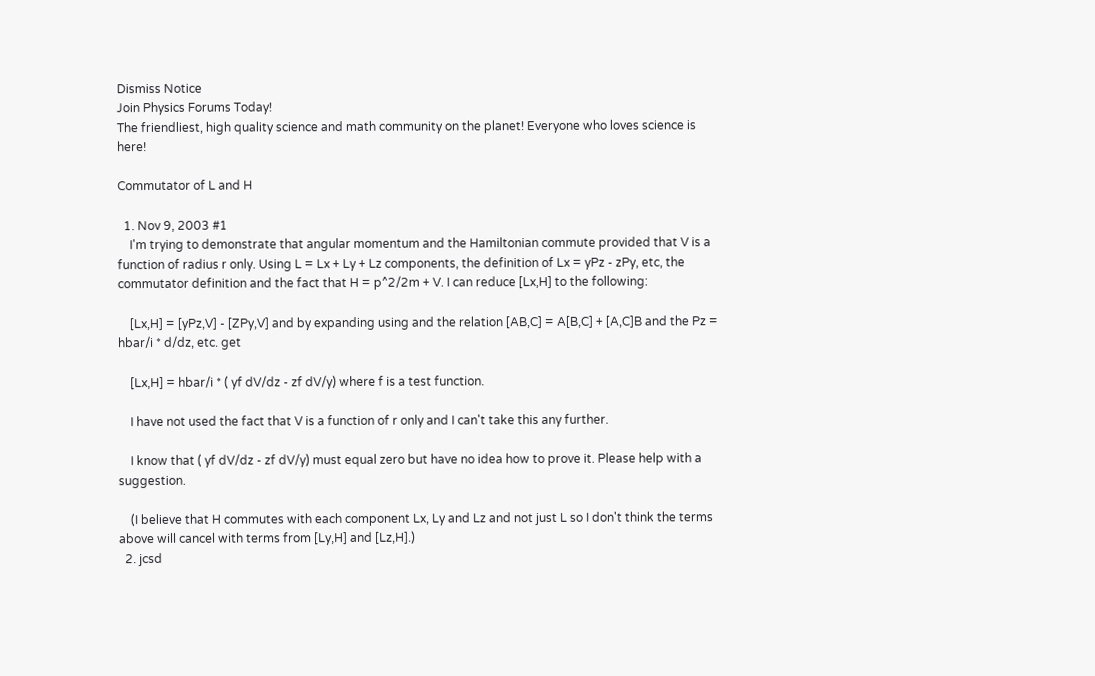Dismiss Notice
Join Physics Forums Today!
The friendliest, high quality science and math community on the planet! Everyone who loves science is here!

Commutator of L and H

  1. Nov 9, 2003 #1
    I'm trying to demonstrate that angular momentum and the Hamiltonian commute provided that V is a function of radius r only. Using L = Lx + Ly + Lz components, the definition of Lx = yPz - zPy, etc, the commutator definition and the fact that H = p^2/2m + V. I can reduce [Lx,H] to the following:

    [Lx,H] = [yPz,V] - [ZPy,V] and by expanding using and the relation [AB,C] = A[B,C] + [A,C]B and the Pz = hbar/i * d/dz, etc. get

    [Lx,H] = hbar/i * ( yf dV/dz - zf dV/y) where f is a test function.

    I have not used the fact that V is a function of r only and I can't take this any further.

    I know that ( yf dV/dz - zf dV/y) must equal zero but have no idea how to prove it. Please help with a suggestion.

    (I believe that H commutes with each component Lx, Ly and Lz and not just L so I don't think the terms above will cancel with terms from [Ly,H] and [Lz,H].)
  2. jcsd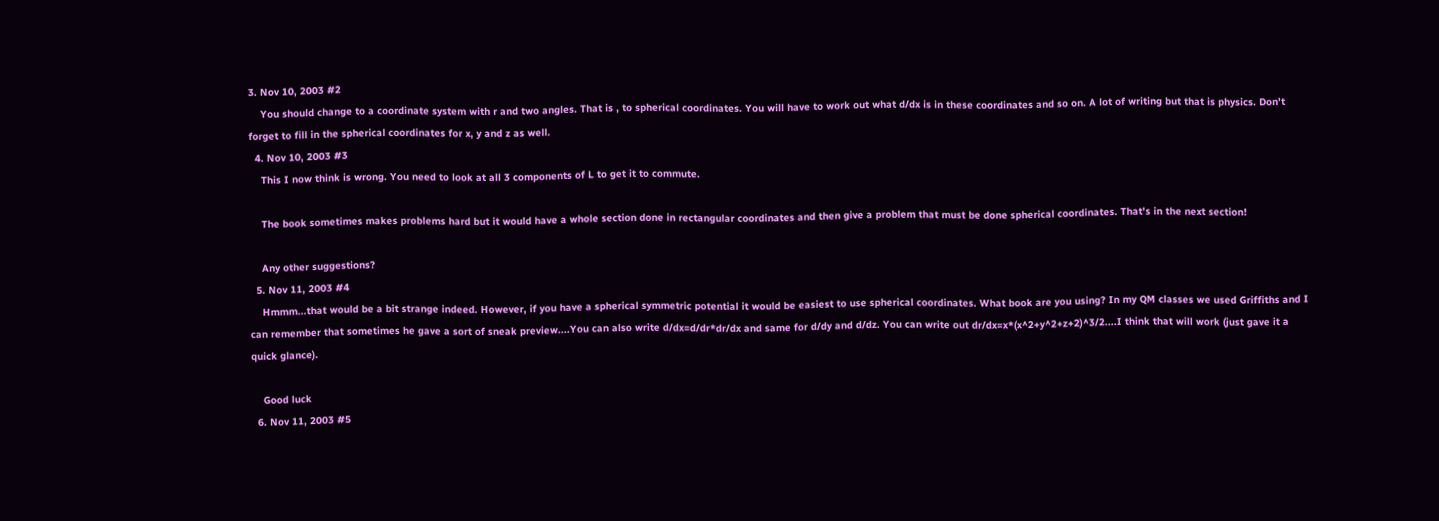3. Nov 10, 2003 #2
    You should change to a coordinate system with r and two angles. That is , to spherical coordinates. You will have to work out what d/dx is in these coordinates and so on. A lot of writing but that is physics. Don't forget to fill in the spherical coordinates for x, y and z as well.
  4. Nov 10, 2003 #3
    This I now think is wrong. You need to look at all 3 components of L to get it to commute.

    The book sometimes makes problems hard but it would have a whole section done in rectangular coordinates and then give a problem that must be done spherical coordinates. That's in the next section!

    Any other suggestions?
  5. Nov 11, 2003 #4
    Hmmm...that would be a bit strange indeed. However, if you have a spherical symmetric potential it would be easiest to use spherical coordinates. What book are you using? In my QM classes we used Griffiths and I can remember that sometimes he gave a sort of sneak preview....You can also write d/dx=d/dr*dr/dx and same for d/dy and d/dz. You can write out dr/dx=x*(x^2+y^2+z+2)^3/2....I think that will work (just gave it a quick glance).

    Good luck
  6. Nov 11, 2003 #5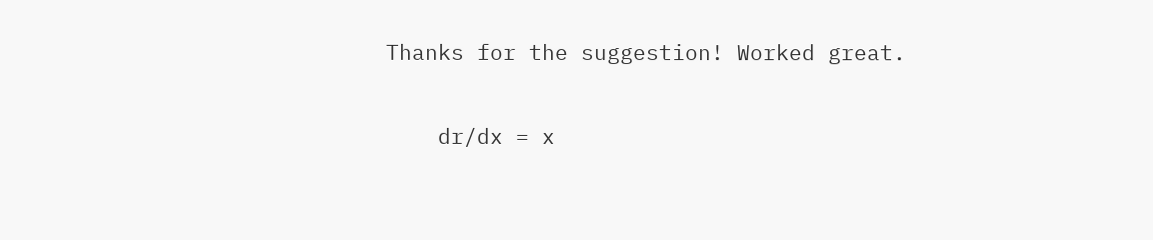Thanks for the suggestion! Worked great.

    dr/dx = x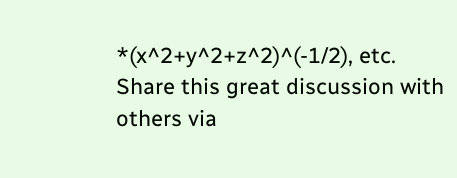*(x^2+y^2+z^2)^(-1/2), etc.
Share this great discussion with others via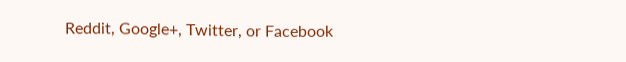Reddit, Google+, Twitter, or Facebook